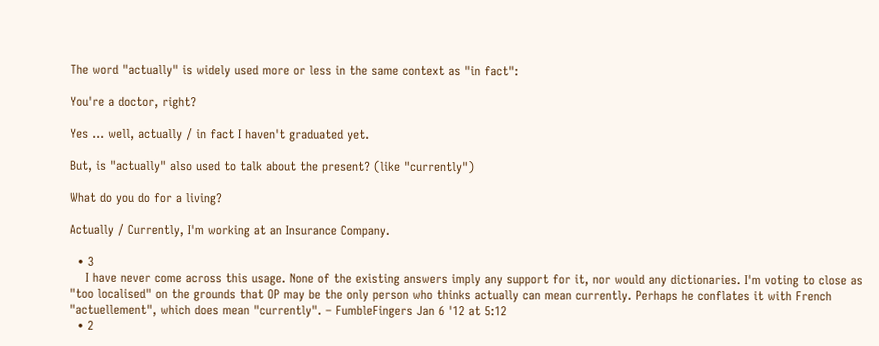The word "actually" is widely used more or less in the same context as "in fact":

You're a doctor, right?

Yes ... well, actually / in fact I haven't graduated yet.

But, is "actually" also used to talk about the present? (like "currently")

What do you do for a living?

Actually / Currently, I'm working at an Insurance Company.

  • 3
    I have never come across this usage. None of the existing answers imply any support for it, nor would any dictionaries. I'm voting to close as "too localised" on the grounds that OP may be the only person who thinks actually can mean currently. Perhaps he conflates it with French "actuellement", which does mean "currently". – FumbleFingers Jan 6 '12 at 5:12
  • 2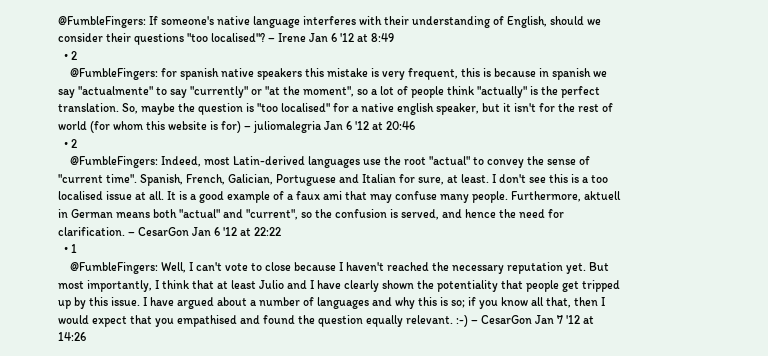@FumbleFingers: If someone's native language interferes with their understanding of English, should we consider their questions "too localised"? – Irene Jan 6 '12 at 8:49
  • 2
    @FumbleFingers: for spanish native speakers this mistake is very frequent, this is because in spanish we say "actualmente" to say "currently" or "at the moment", so a lot of people think "actually" is the perfect translation. So, maybe the question is "too localised" for a native english speaker, but it isn't for the rest of world (for whom this website is for) – juliomalegria Jan 6 '12 at 20:46
  • 2
    @FumbleFingers: Indeed, most Latin-derived languages use the root "actual" to convey the sense of "current time". Spanish, French, Galician, Portuguese and Italian for sure, at least. I don't see this is a too localised issue at all. It is a good example of a faux ami that may confuse many people. Furthermore, aktuell in German means both "actual" and "current", so the confusion is served, and hence the need for clarification. – CesarGon Jan 6 '12 at 22:22
  • 1
    @FumbleFingers: Well, I can't vote to close because I haven't reached the necessary reputation yet. But most importantly, I think that at least Julio and I have clearly shown the potentiality that people get tripped up by this issue. I have argued about a number of languages and why this is so; if you know all that, then I would expect that you empathised and found the question equally relevant. :-) – CesarGon Jan 7 '12 at 14:26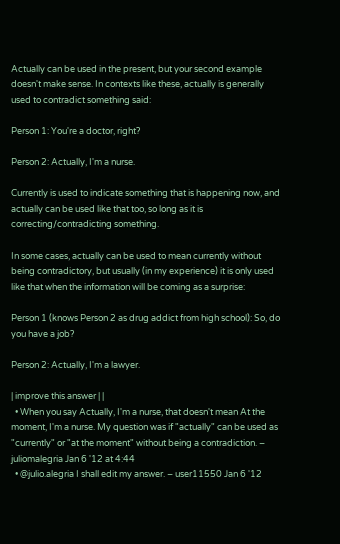Actually can be used in the present, but your second example doesn't make sense. In contexts like these, actually is generally used to contradict something said:

Person 1: You're a doctor, right?

Person 2: Actually, I'm a nurse.

Currently is used to indicate something that is happening now, and actually can be used like that too, so long as it is correcting/contradicting something.

In some cases, actually can be used to mean currently without being contradictory, but usually (in my experience) it is only used like that when the information will be coming as a surprise:

Person 1 (knows Person 2 as drug addict from high school): So, do you have a job?

Person 2: Actually, I'm a lawyer.

| improve this answer | |
  • When you say Actually, I'm a nurse, that doesn't mean At the moment, I'm a nurse. My question was if "actually" can be used as "currently" or "at the moment" without being a contradiction. – juliomalegria Jan 6 '12 at 4:44
  • @julio.alegria I shall edit my answer. – user11550 Jan 6 '12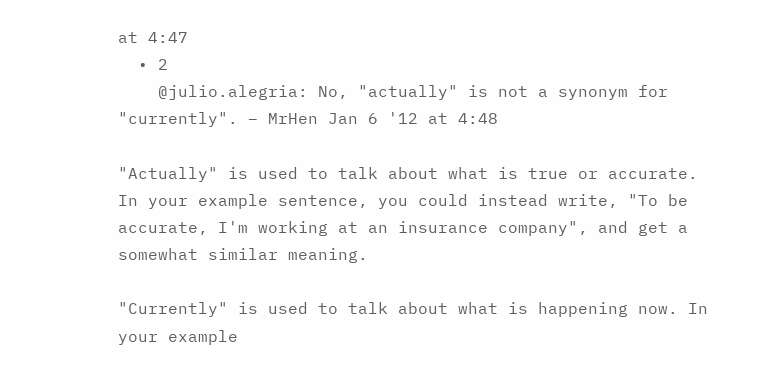at 4:47
  • 2
    @julio.alegria: No, "actually" is not a synonym for "currently". – MrHen Jan 6 '12 at 4:48

"Actually" is used to talk about what is true or accurate. In your example sentence, you could instead write, "To be accurate, I'm working at an insurance company", and get a somewhat similar meaning.

"Currently" is used to talk about what is happening now. In your example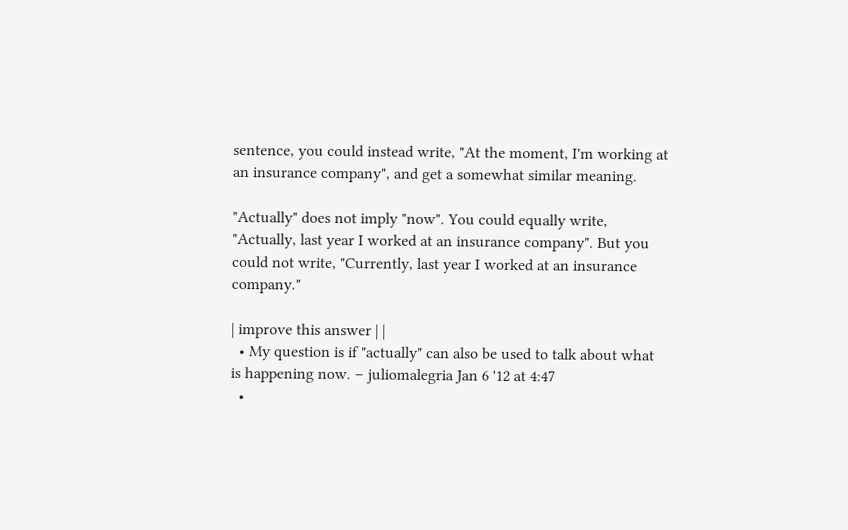sentence, you could instead write, "At the moment, I'm working at an insurance company", and get a somewhat similar meaning.

"Actually" does not imply "now". You could equally write, "Actually, last year I worked at an insurance company". But you could not write, "Currently, last year I worked at an insurance company."

| improve this answer | |
  • My question is if "actually" can also be used to talk about what is happening now. – juliomalegria Jan 6 '12 at 4:47
  •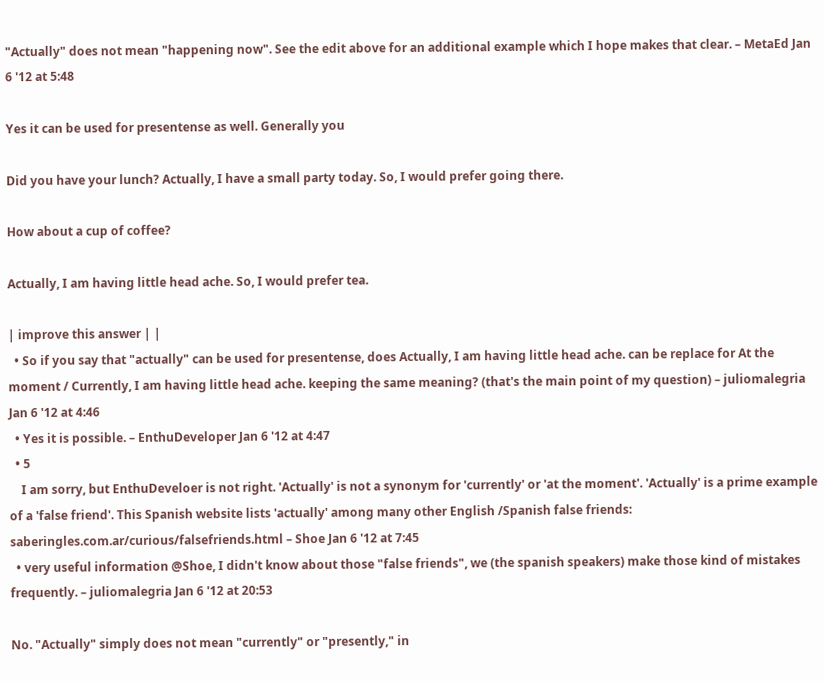"Actually" does not mean "happening now". See the edit above for an additional example which I hope makes that clear. – MetaEd Jan 6 '12 at 5:48

Yes it can be used for presentense as well. Generally you

Did you have your lunch? Actually, I have a small party today. So, I would prefer going there.

How about a cup of coffee?

Actually, I am having little head ache. So, I would prefer tea.

| improve this answer | |
  • So if you say that "actually" can be used for presentense, does Actually, I am having little head ache. can be replace for At the moment / Currently, I am having little head ache. keeping the same meaning? (that's the main point of my question) – juliomalegria Jan 6 '12 at 4:46
  • Yes it is possible. – EnthuDeveloper Jan 6 '12 at 4:47
  • 5
    I am sorry, but EnthuDeveloer is not right. 'Actually' is not a synonym for 'currently' or 'at the moment'. 'Actually' is a prime example of a 'false friend'. This Spanish website lists 'actually' among many other English /Spanish false friends: saberingles.com.ar/curious/falsefriends.html – Shoe Jan 6 '12 at 7:45
  • very useful information @Shoe, I didn't know about those "false friends", we (the spanish speakers) make those kind of mistakes frequently. – juliomalegria Jan 6 '12 at 20:53

No. "Actually" simply does not mean "currently" or "presently," in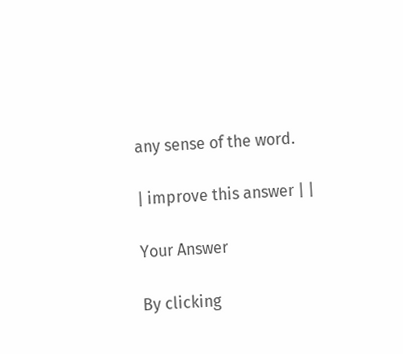any sense of the word.

| improve this answer | |

Your Answer

By clicking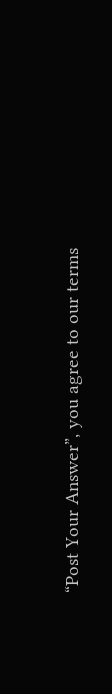“Post Your Answer”, you agree to our terms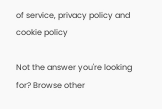of service, privacy policy and cookie policy

Not the answer you're looking for? Browse other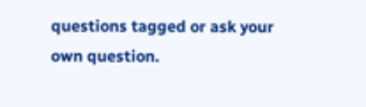questions tagged or ask your own question.